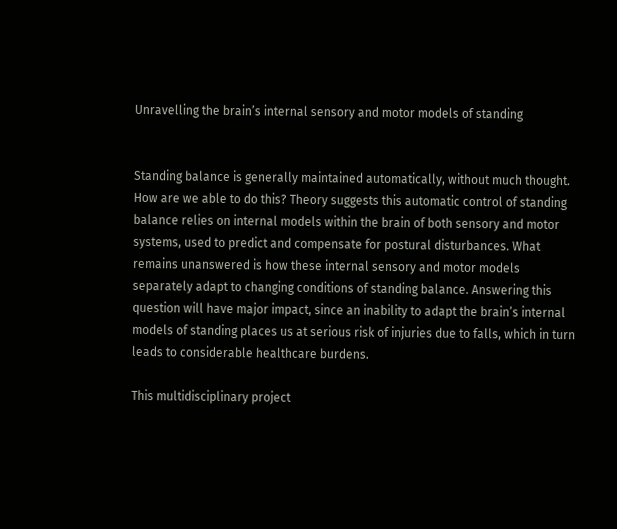Unravelling the brain’s internal sensory and motor models of standing


Standing balance is generally maintained automatically, without much thought. How are we able to do this? Theory suggests this automatic control of standing balance relies on internal models within the brain of both sensory and motor systems, used to predict and compensate for postural disturbances. What remains unanswered is how these internal sensory and motor models separately adapt to changing conditions of standing balance. Answering this question will have major impact, since an inability to adapt the brain’s internal models of standing places us at serious risk of injuries due to falls, which in turn leads to considerable healthcare burdens.

This multidisciplinary project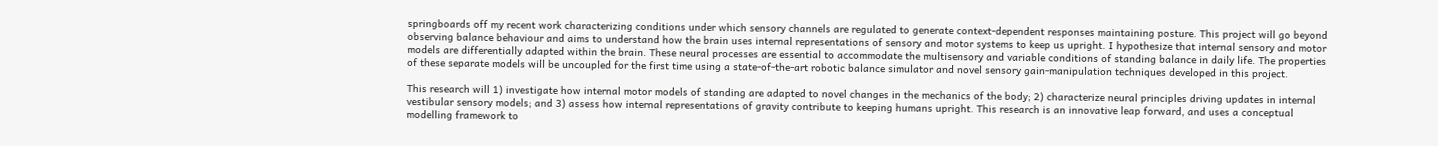springboards off my recent work characterizing conditions under which sensory channels are regulated to generate context-dependent responses maintaining posture. This project will go beyond observing balance behaviour and aims to understand how the brain uses internal representations of sensory and motor systems to keep us upright. I hypothesize that internal sensory and motor models are differentially adapted within the brain. These neural processes are essential to accommodate the multisensory and variable conditions of standing balance in daily life. The properties of these separate models will be uncoupled for the first time using a state-of-the-art robotic balance simulator and novel sensory gain-manipulation techniques developed in this project.

This research will 1) investigate how internal motor models of standing are adapted to novel changes in the mechanics of the body; 2) characterize neural principles driving updates in internal vestibular sensory models; and 3) assess how internal representations of gravity contribute to keeping humans upright. This research is an innovative leap forward, and uses a conceptual modelling framework to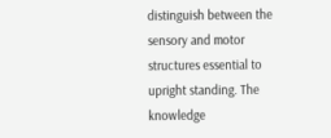distinguish between the sensory and motor structures essential to upright standing. The knowledge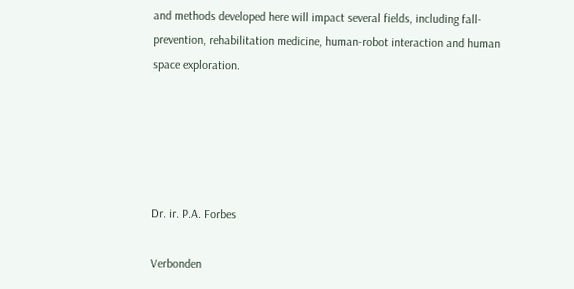and methods developed here will impact several fields, including fall-prevention, rehabilitation medicine, human-robot interaction and human space exploration.





Dr. ir. P.A. Forbes

Verbonden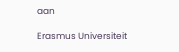aan

Erasmus Universiteit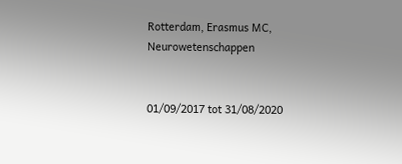Rotterdam, Erasmus MC, Neurowetenschappen


01/09/2017 tot 31/08/2020